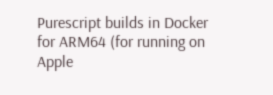Purescript builds in Docker for ARM64 (for running on Apple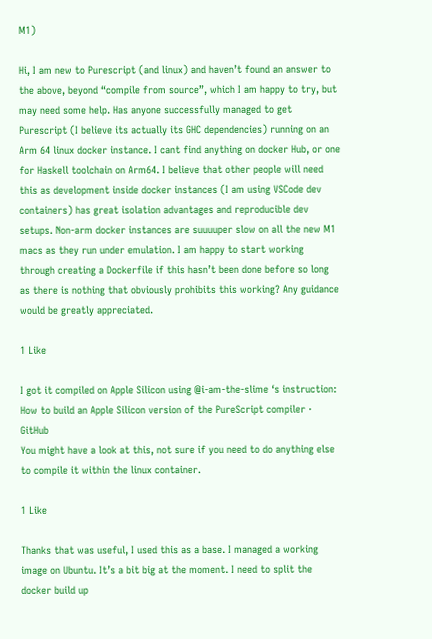M1)

Hi, I am new to Purescript (and linux) and haven’t found an answer to the above, beyond “compile from source”, which I am happy to try, but may need some help. Has anyone successfully managed to get Purescript (I believe its actually its GHC dependencies) running on an Arm 64 linux docker instance. I cant find anything on docker Hub, or one for Haskell toolchain on Arm64. I believe that other people will need this as development inside docker instances (I am using VSCode dev containers) has great isolation advantages and reproducible dev setups. Non-arm docker instances are suuuuper slow on all the new M1 macs as they run under emulation. I am happy to start working through creating a Dockerfile if this hasn’t been done before so long as there is nothing that obviously prohibits this working? Any guidance would be greatly appreciated.

1 Like

I got it compiled on Apple Silicon using @i-am-the-slime ‘s instruction: How to build an Apple Silicon version of the PureScript compiler · GitHub
You might have a look at this, not sure if you need to do anything else to compile it within the linux container.

1 Like

Thanks that was useful, I used this as a base. I managed a working image on Ubuntu. It’s a bit big at the moment. I need to split the docker build up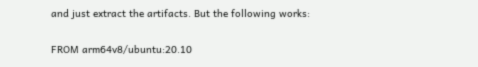and just extract the artifacts. But the following works:

FROM arm64v8/ubuntu:20.10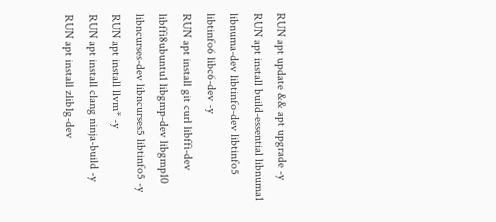RUN apt update && apt upgrade -y
RUN apt install build-essential libnuma1 libnuma-dev libtinfo-dev libtinfo5 libtinfo6 libc6-dev -y
RUN apt install git curl libffi-dev libffi8ubuntu1 libgmp-dev libgmp10 libncurses-dev libncurses5 libtinfo5 -y
RUN apt install llvm* -y
RUN apt install clang ninja-build -y
RUN apt install zlib1g-dev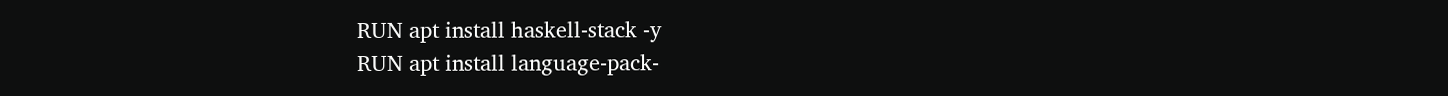RUN apt install haskell-stack -y
RUN apt install language-pack-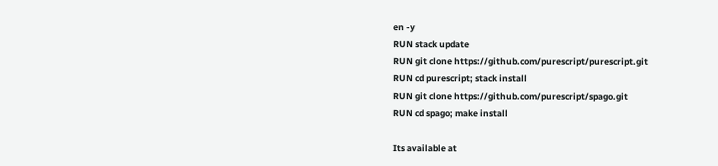en -y
RUN stack update
RUN git clone https://github.com/purescript/purescript.git
RUN cd purescript; stack install
RUN git clone https://github.com/purescript/spago.git
RUN cd spago; make install

Its available at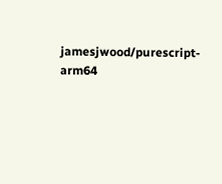jamesjwood/purescript-arm64